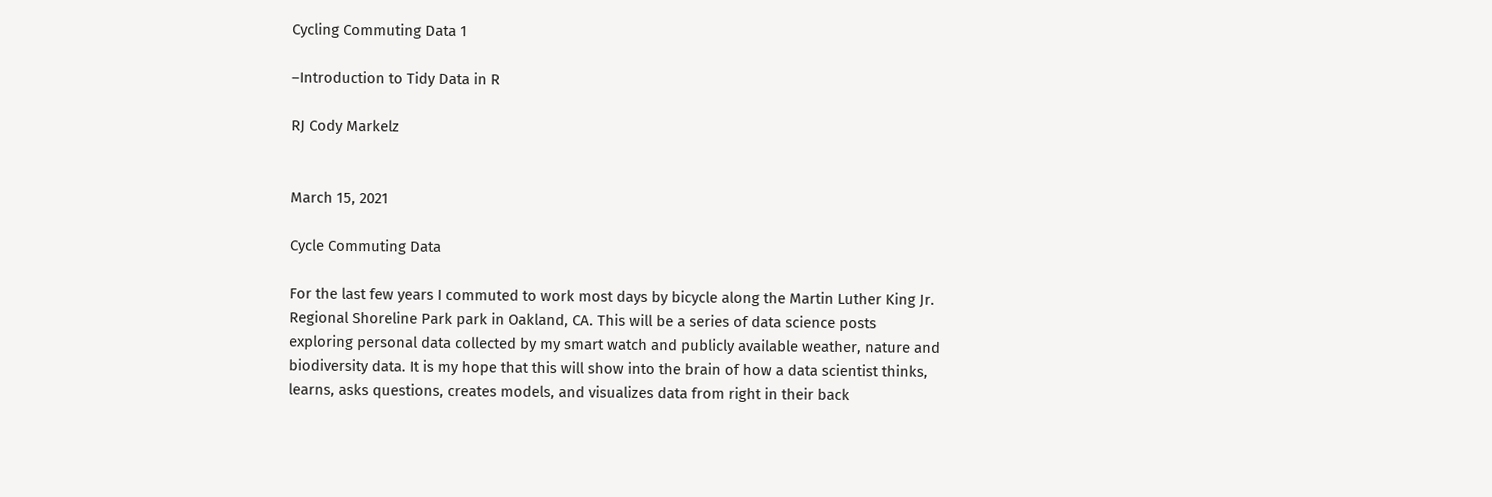Cycling Commuting Data 1

–Introduction to Tidy Data in R

RJ Cody Markelz


March 15, 2021

Cycle Commuting Data

For the last few years I commuted to work most days by bicycle along the Martin Luther King Jr. Regional Shoreline Park park in Oakland, CA. This will be a series of data science posts exploring personal data collected by my smart watch and publicly available weather, nature and biodiversity data. It is my hope that this will show into the brain of how a data scientist thinks, learns, asks questions, creates models, and visualizes data from right in their back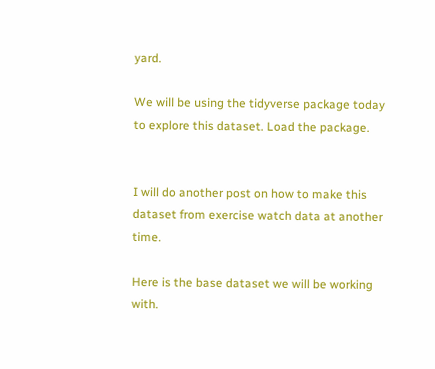yard.

We will be using the tidyverse package today to explore this dataset. Load the package.


I will do another post on how to make this dataset from exercise watch data at another time.

Here is the base dataset we will be working with.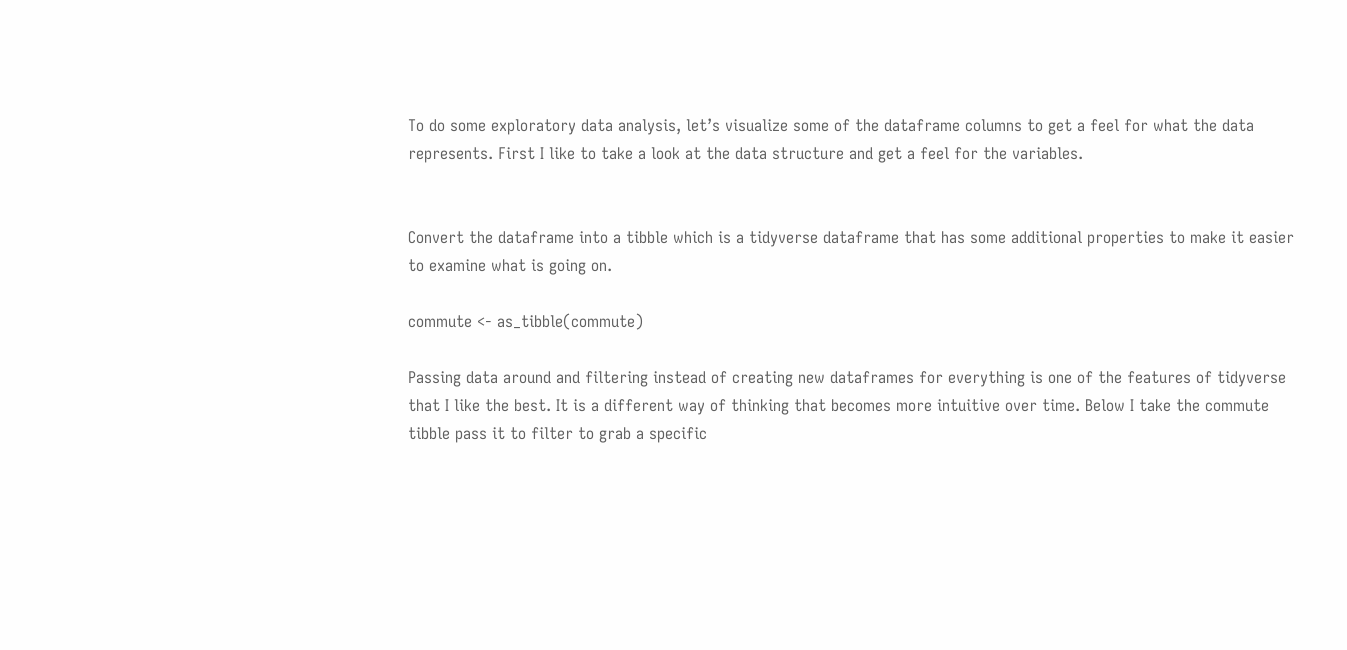To do some exploratory data analysis, let’s visualize some of the dataframe columns to get a feel for what the data represents. First I like to take a look at the data structure and get a feel for the variables.


Convert the dataframe into a tibble which is a tidyverse dataframe that has some additional properties to make it easier to examine what is going on.

commute <- as_tibble(commute)

Passing data around and filtering instead of creating new dataframes for everything is one of the features of tidyverse that I like the best. It is a different way of thinking that becomes more intuitive over time. Below I take the commute tibble pass it to filter to grab a specific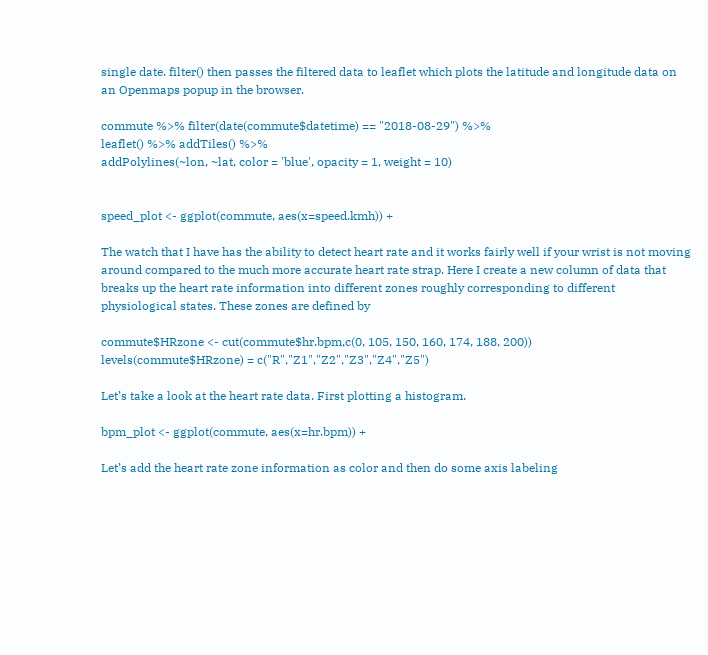single date. filter() then passes the filtered data to leaflet which plots the latitude and longitude data on an Openmaps popup in the browser.

commute %>% filter(date(commute$datetime) == "2018-08-29") %>%
leaflet() %>% addTiles() %>%
addPolylines(~lon, ~lat, color = 'blue', opacity = 1, weight = 10)


speed_plot <- ggplot(commute, aes(x=speed.kmh)) +

The watch that I have has the ability to detect heart rate and it works fairly well if your wrist is not moving around compared to the much more accurate heart rate strap. Here I create a new column of data that breaks up the heart rate information into different zones roughly corresponding to different physiological states. These zones are defined by

commute$HRzone <- cut(commute$hr.bpm,c(0, 105, 150, 160, 174, 188, 200))
levels(commute$HRzone) = c("R","Z1","Z2","Z3","Z4","Z5")

Let’s take a look at the heart rate data. First plotting a histogram.

bpm_plot <- ggplot(commute, aes(x=hr.bpm)) +

Let’s add the heart rate zone information as color and then do some axis labeling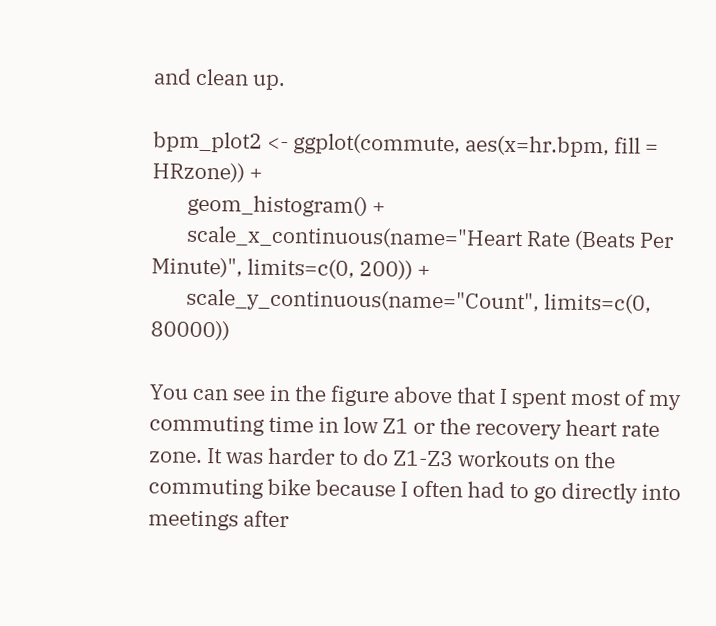and clean up.

bpm_plot2 <- ggplot(commute, aes(x=hr.bpm, fill = HRzone)) +
       geom_histogram() +
       scale_x_continuous(name="Heart Rate (Beats Per Minute)", limits=c(0, 200)) +
       scale_y_continuous(name="Count", limits=c(0, 80000))

You can see in the figure above that I spent most of my commuting time in low Z1 or the recovery heart rate zone. It was harder to do Z1-Z3 workouts on the commuting bike because I often had to go directly into meetings after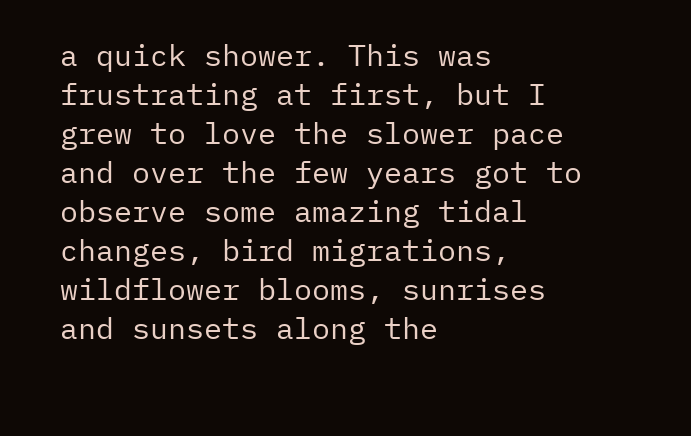a quick shower. This was frustrating at first, but I grew to love the slower pace and over the few years got to observe some amazing tidal changes, bird migrations, wildflower blooms, sunrises and sunsets along the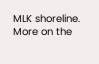MLK shoreline. More on the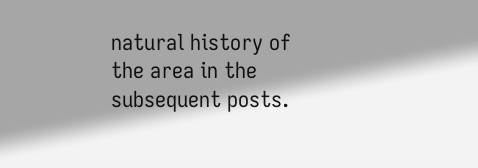natural history of the area in the subsequent posts.